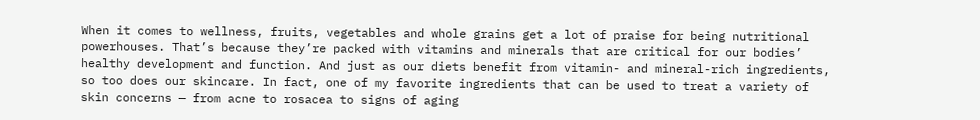When it comes to wellness, fruits, vegetables and whole grains get a lot of praise for being nutritional powerhouses. That’s because they’re packed with vitamins and minerals that are critical for our bodies’ healthy development and function. And just as our diets benefit from vitamin- and mineral-rich ingredients, so too does our skincare. In fact, one of my favorite ingredients that can be used to treat a variety of skin concerns — from acne to rosacea to signs of aging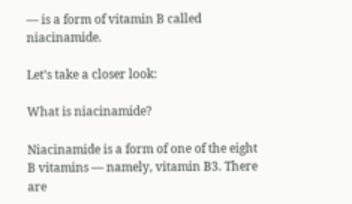— is a form of vitamin B called niacinamide.

Let’s take a closer look:

What is niacinamide?

Niacinamide is a form of one of the eight B vitamins — namely, vitamin B3. There are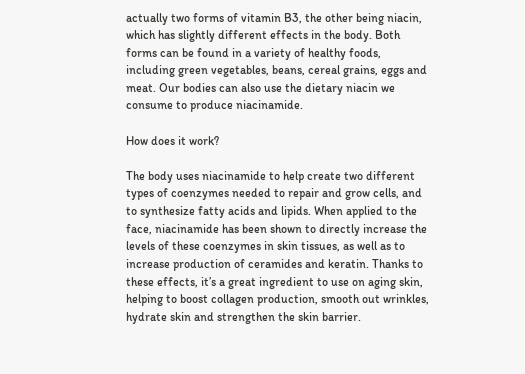actually two forms of vitamin B3, the other being niacin, which has slightly different effects in the body. Both forms can be found in a variety of healthy foods, including green vegetables, beans, cereal grains, eggs and meat. Our bodies can also use the dietary niacin we consume to produce niacinamide.

How does it work?

The body uses niacinamide to help create two different types of coenzymes needed to repair and grow cells, and to synthesize fatty acids and lipids. When applied to the face, niacinamide has been shown to directly increase the levels of these coenzymes in skin tissues, as well as to increase production of ceramides and keratin. Thanks to these effects, it’s a great ingredient to use on aging skin, helping to boost collagen production, smooth out wrinkles, hydrate skin and strengthen the skin barrier.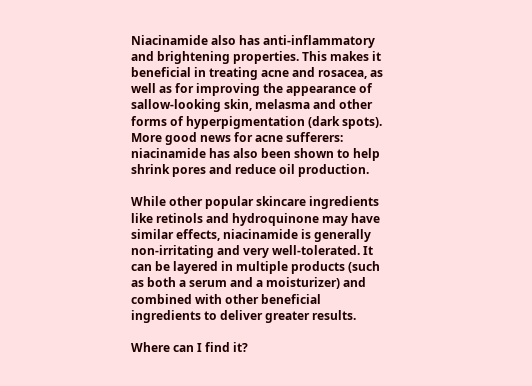Niacinamide also has anti-inflammatory and brightening properties. This makes it beneficial in treating acne and rosacea, as well as for improving the appearance of sallow-looking skin, melasma and other forms of hyperpigmentation (dark spots). More good news for acne sufferers: niacinamide has also been shown to help shrink pores and reduce oil production.

While other popular skincare ingredients like retinols and hydroquinone may have similar effects, niacinamide is generally non-irritating and very well-tolerated. It can be layered in multiple products (such as both a serum and a moisturizer) and combined with other beneficial ingredients to deliver greater results.

Where can I find it?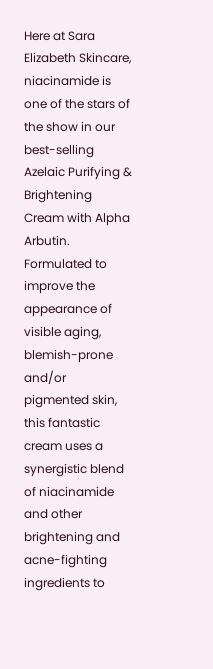Here at Sara Elizabeth Skincare, niacinamide is one of the stars of the show in our best-selling Azelaic Purifying & Brightening Cream with Alpha Arbutin. Formulated to improve the appearance of visible aging, blemish-prone and/or pigmented skin, this fantastic cream uses a synergistic blend of niacinamide and other brightening and acne-fighting ingredients to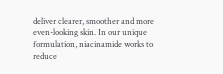deliver clearer, smoother and more even-looking skin. In our unique formulation, niacinamide works to reduce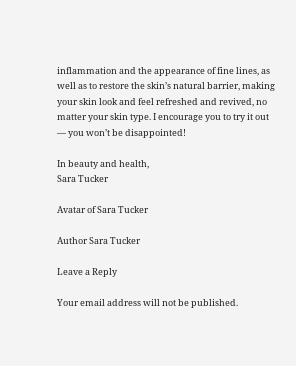inflammation and the appearance of fine lines, as well as to restore the skin’s natural barrier, making your skin look and feel refreshed and revived, no matter your skin type. I encourage you to try it out — you won’t be disappointed!

In beauty and health,
Sara Tucker

Avatar of Sara Tucker

Author Sara Tucker

Leave a Reply

Your email address will not be published.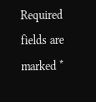Required fields are marked *